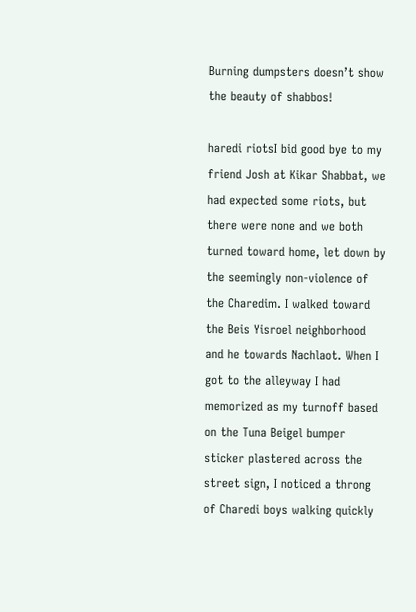Burning dumpsters doesn’t show the beauty of shabbos!

haredi riotsI bid good bye to my friend Josh at Kikar Shabbat, we had expected some riots, but there were none and we both turned toward home, let down by the seemingly non-violence of the Charedim. I walked toward the Beis Yisroel neighborhood and he towards Nachlaot. When I got to the alleyway I had memorized as my turnoff based on the Tuna Beigel bumper sticker plastered across the street sign, I noticed a throng of Charedi boys walking quickly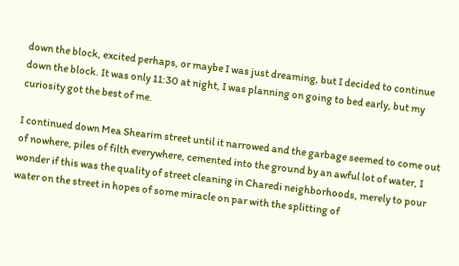down the block, excited perhaps, or maybe I was just dreaming, but I decided to continue down the block. It was only 11:30 at night, I was planning on going to bed early, but my curiosity got the best of me.

I continued down Mea Shearim street until it narrowed and the garbage seemed to come out of nowhere, piles of filth everywhere, cemented into the ground by an awful lot of water, I wonder if this was the quality of street cleaning in Charedi neighborhoods, merely to pour water on the street in hopes of some miracle on par with the splitting of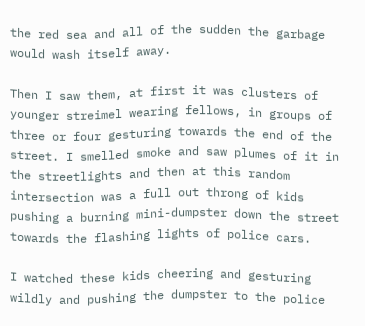the red sea and all of the sudden the garbage would wash itself away.

Then I saw them, at first it was clusters of younger streimel wearing fellows, in groups of three or four gesturing towards the end of the street. I smelled smoke and saw plumes of it in the streetlights and then at this random intersection was a full out throng of kids pushing a burning mini-dumpster down the street towards the flashing lights of police cars.

I watched these kids cheering and gesturing wildly and pushing the dumpster to the police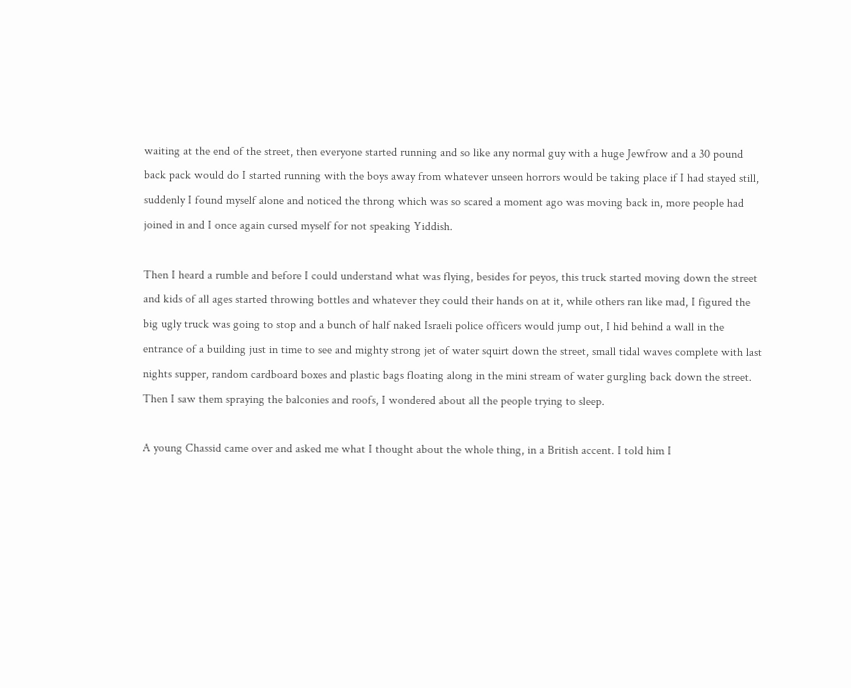waiting at the end of the street, then everyone started running and so like any normal guy with a huge Jewfrow and a 30 pound back pack would do I started running with the boys away from whatever unseen horrors would be taking place if I had stayed still, suddenly I found myself alone and noticed the throng which was so scared a moment ago was moving back in, more people had joined in and I once again cursed myself for not speaking Yiddish.

Then I heard a rumble and before I could understand what was flying, besides for peyos, this truck started moving down the street and kids of all ages started throwing bottles and whatever they could their hands on at it, while others ran like mad, I figured the big ugly truck was going to stop and a bunch of half naked Israeli police officers would jump out, I hid behind a wall in the entrance of a building just in time to see and mighty strong jet of water squirt down the street, small tidal waves complete with last nights supper, random cardboard boxes and plastic bags floating along in the mini stream of water gurgling back down the street. Then I saw them spraying the balconies and roofs, I wondered about all the people trying to sleep.

A young Chassid came over and asked me what I thought about the whole thing, in a British accent. I told him I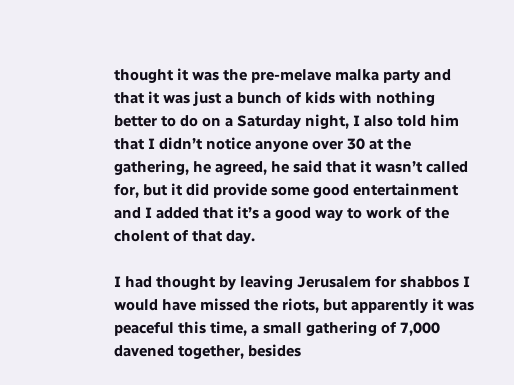thought it was the pre-melave malka party and that it was just a bunch of kids with nothing better to do on a Saturday night, I also told him that I didn’t notice anyone over 30 at the gathering, he agreed, he said that it wasn’t called for, but it did provide some good entertainment and I added that it’s a good way to work of the cholent of that day.

I had thought by leaving Jerusalem for shabbos I would have missed the riots, but apparently it was peaceful this time, a small gathering of 7,000 davened together, besides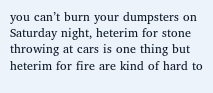you can’t burn your dumpsters on Saturday night, heterim for stone throwing at cars is one thing but heterim for fire are kind of hard to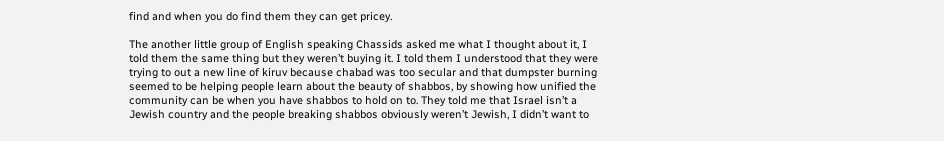find and when you do find them they can get pricey.

The another little group of English speaking Chassids asked me what I thought about it, I told them the same thing but they weren’t buying it. I told them I understood that they were trying to out a new line of kiruv because chabad was too secular and that dumpster burning seemed to be helping people learn about the beauty of shabbos, by showing how unified the community can be when you have shabbos to hold on to. They told me that Israel isn’t a Jewish country and the people breaking shabbos obviously weren’t Jewish, I didn’t want to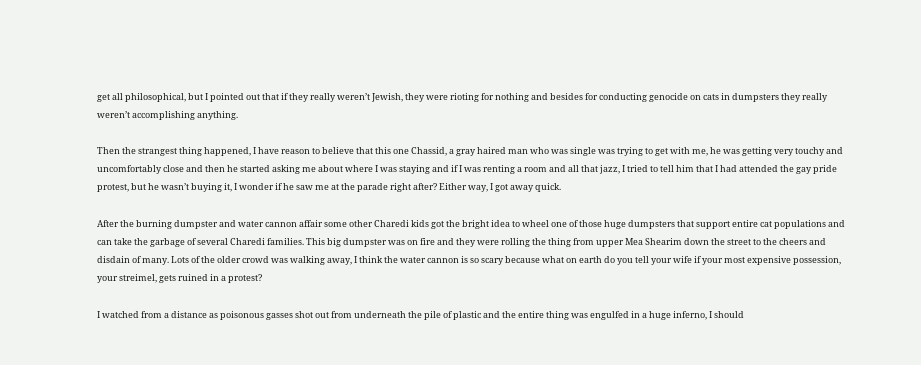get all philosophical, but I pointed out that if they really weren’t Jewish, they were rioting for nothing and besides for conducting genocide on cats in dumpsters they really weren’t accomplishing anything.

Then the strangest thing happened, I have reason to believe that this one Chassid, a gray haired man who was single was trying to get with me, he was getting very touchy and uncomfortably close and then he started asking me about where I was staying and if I was renting a room and all that jazz, I tried to tell him that I had attended the gay pride protest, but he wasn’t buying it, I wonder if he saw me at the parade right after? Either way, I got away quick.

After the burning dumpster and water cannon affair some other Charedi kids got the bright idea to wheel one of those huge dumpsters that support entire cat populations and can take the garbage of several Charedi families. This big dumpster was on fire and they were rolling the thing from upper Mea Shearim down the street to the cheers and disdain of many. Lots of the older crowd was walking away, I think the water cannon is so scary because what on earth do you tell your wife if your most expensive possession, your streimel, gets ruined in a protest?

I watched from a distance as poisonous gasses shot out from underneath the pile of plastic and the entire thing was engulfed in a huge inferno, I should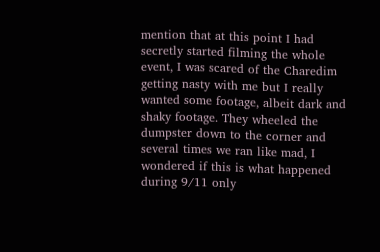mention that at this point I had secretly started filming the whole event, I was scared of the Charedim getting nasty with me but I really wanted some footage, albeit dark and shaky footage. They wheeled the dumpster down to the corner and several times we ran like mad, I wondered if this is what happened during 9/11 only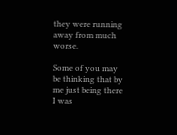they were running away from much worse.

Some of you may be thinking that by me just being there I was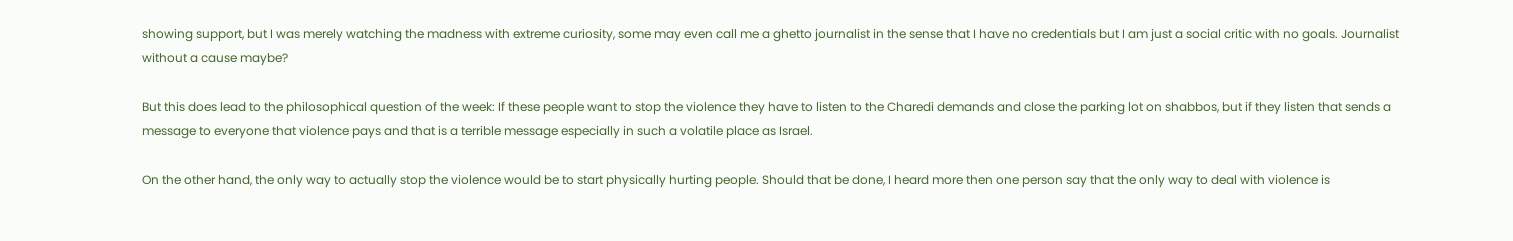showing support, but I was merely watching the madness with extreme curiosity, some may even call me a ghetto journalist in the sense that I have no credentials but I am just a social critic with no goals. Journalist without a cause maybe?

But this does lead to the philosophical question of the week: If these people want to stop the violence they have to listen to the Charedi demands and close the parking lot on shabbos, but if they listen that sends a message to everyone that violence pays and that is a terrible message especially in such a volatile place as Israel.

On the other hand, the only way to actually stop the violence would be to start physically hurting people. Should that be done, I heard more then one person say that the only way to deal with violence is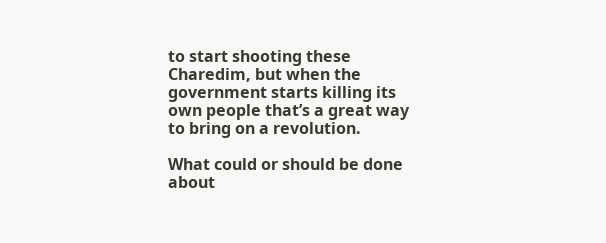to start shooting these Charedim, but when the government starts killing its own people that’s a great way to bring on a revolution.

What could or should be done about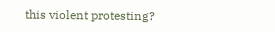this violent protesting?